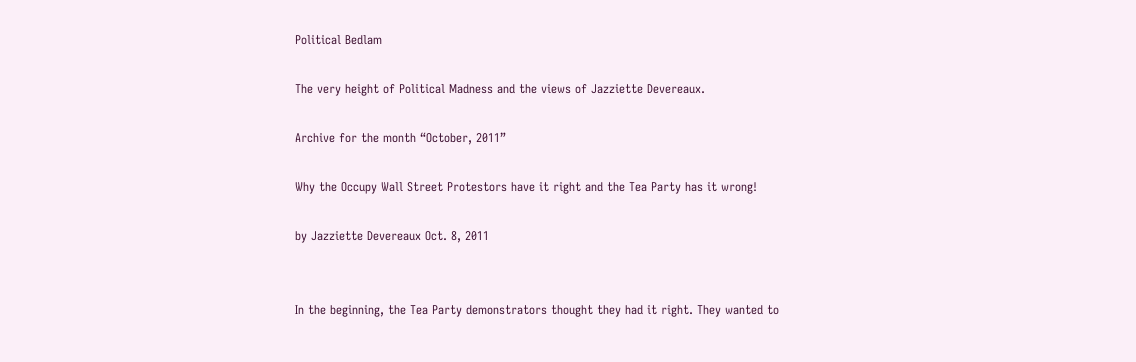Political Bedlam

The very height of Political Madness and the views of Jazziette Devereaux.

Archive for the month “October, 2011”

Why the Occupy Wall Street Protestors have it right and the Tea Party has it wrong!

by Jazziette Devereaux Oct. 8, 2011


In the beginning, the Tea Party demonstrators thought they had it right. They wanted to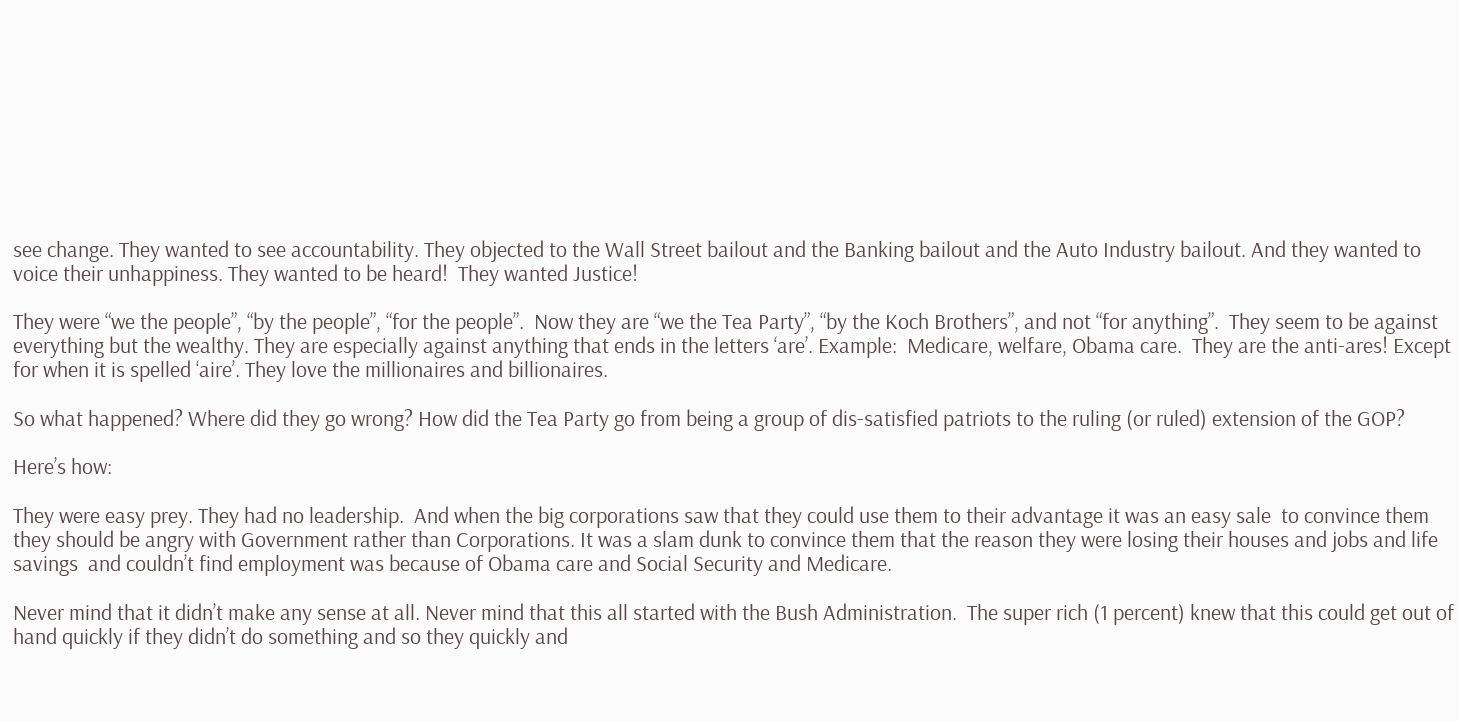see change. They wanted to see accountability. They objected to the Wall Street bailout and the Banking bailout and the Auto Industry bailout. And they wanted to voice their unhappiness. They wanted to be heard!  They wanted Justice!

They were “we the people”, “by the people”, “for the people”.  Now they are “we the Tea Party”, “by the Koch Brothers”, and not “for anything”.  They seem to be against everything but the wealthy. They are especially against anything that ends in the letters ‘are’. Example:  Medicare, welfare, Obama care.  They are the anti-ares! Except for when it is spelled ‘aire’. They love the millionaires and billionaires.

So what happened? Where did they go wrong? How did the Tea Party go from being a group of dis-satisfied patriots to the ruling (or ruled) extension of the GOP?

Here’s how:

They were easy prey. They had no leadership.  And when the big corporations saw that they could use them to their advantage it was an easy sale  to convince them they should be angry with Government rather than Corporations. It was a slam dunk to convince them that the reason they were losing their houses and jobs and life savings  and couldn’t find employment was because of Obama care and Social Security and Medicare.

Never mind that it didn’t make any sense at all. Never mind that this all started with the Bush Administration.  The super rich (1 percent) knew that this could get out of hand quickly if they didn’t do something and so they quickly and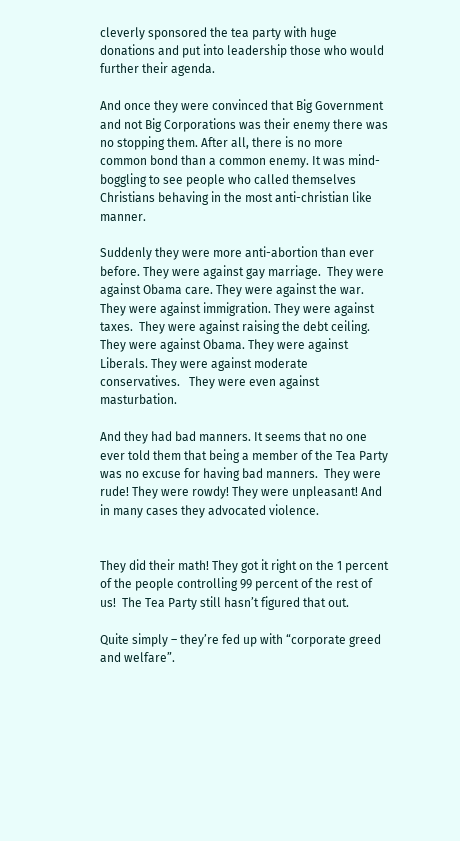cleverly sponsored the tea party with huge donations and put into leadership those who would further their agenda.

And once they were convinced that Big Government and not Big Corporations was their enemy there was no stopping them. After all, there is no more common bond than a common enemy. It was mind-boggling to see people who called themselves Christians behaving in the most anti-christian like manner.

Suddenly they were more anti-abortion than ever before. They were against gay marriage.  They were against Obama care. They were against the war. They were against immigration. They were against taxes.  They were against raising the debt ceiling. They were against Obama. They were against Liberals. They were against moderate conservatives.   They were even against masturbation.

And they had bad manners. It seems that no one ever told them that being a member of the Tea Party was no excuse for having bad manners.  They were rude! They were rowdy! They were unpleasant! And in many cases they advocated violence.


They did their math! They got it right on the 1 percent of the people controlling 99 percent of the rest of us!  The Tea Party still hasn’t figured that out.

Quite simply – they’re fed up with “corporate greed and welfare”.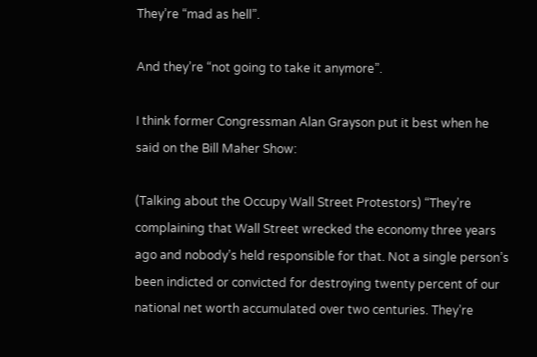They’re “mad as hell”.

And they’re “not going to take it anymore”.

I think former Congressman Alan Grayson put it best when he said on the Bill Maher Show:

(Talking about the Occupy Wall Street Protestors) “They’re complaining that Wall Street wrecked the economy three years ago and nobody’s held responsible for that. Not a single person’s been indicted or convicted for destroying twenty percent of our national net worth accumulated over two centuries. They’re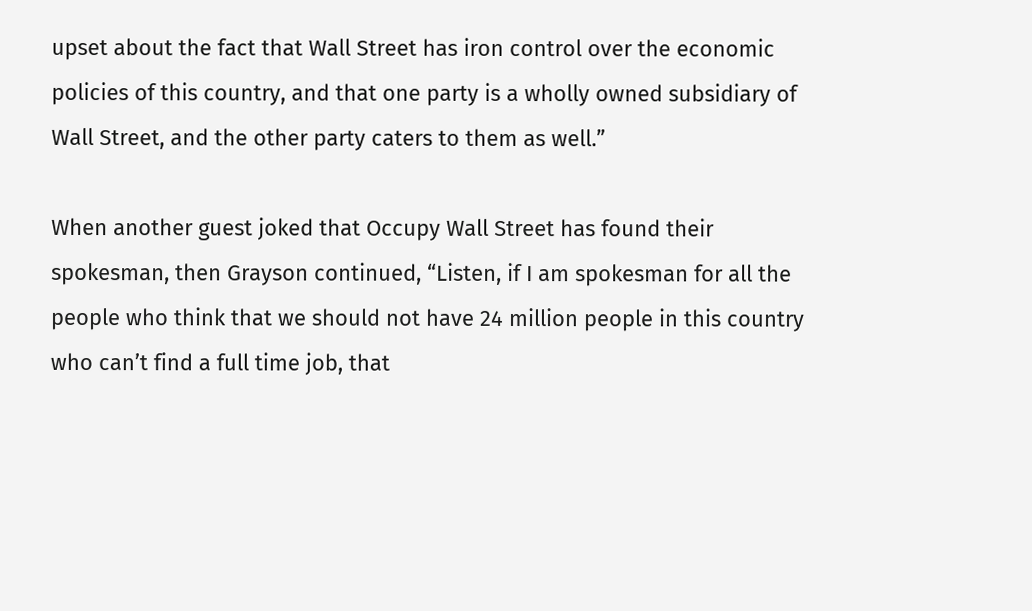upset about the fact that Wall Street has iron control over the economic policies of this country, and that one party is a wholly owned subsidiary of Wall Street, and the other party caters to them as well.”

When another guest joked that Occupy Wall Street has found their spokesman, then Grayson continued, “Listen, if I am spokesman for all the people who think that we should not have 24 million people in this country who can’t find a full time job, that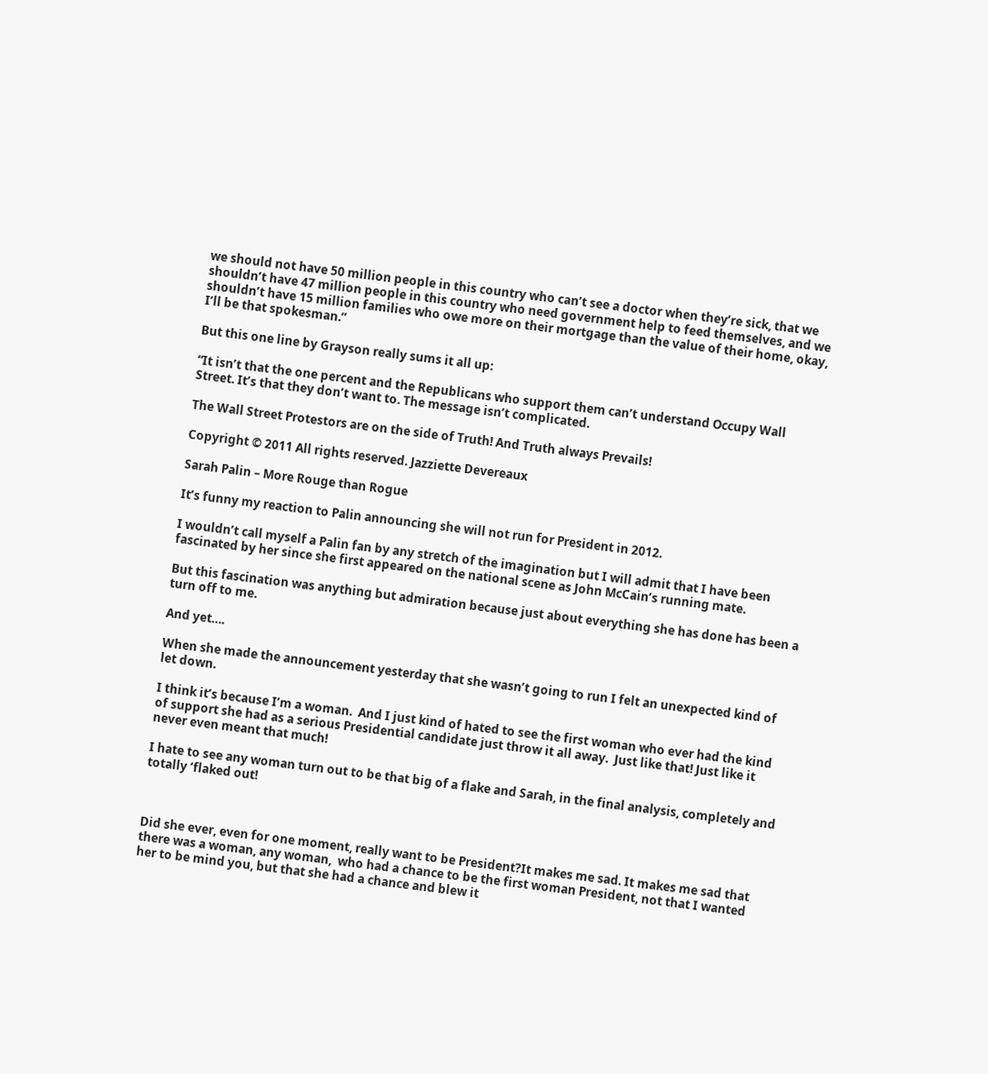we should not have 50 million people in this country who can’t see a doctor when they’re sick, that we shouldn’t have 47 million people in this country who need government help to feed themselves, and we shouldn’t have 15 million families who owe more on their mortgage than the value of their home, okay, I’ll be that spokesman.”

But this one line by Grayson really sums it all up:

“It isn’t that the one percent and the Republicans who support them can’t understand Occupy Wall Street. It’s that they don’t want to. The message isn’t complicated.

The Wall Street Protestors are on the side of Truth! And Truth always Prevails!

Copyright © 2011 All rights reserved. Jazziette Devereaux

Sarah Palin – More Rouge than Rogue

It’s funny my reaction to Palin announcing she will not run for President in 2012.

I wouldn’t call myself a Palin fan by any stretch of the imagination but I will admit that I have been fascinated by her since she first appeared on the national scene as John McCain’s running mate.

But this fascination was anything but admiration because just about everything she has done has been a turn off to me.

And yet….

When she made the announcement yesterday that she wasn’t going to run I felt an unexpected kind of let down.

I think it’s because I’m a woman.  And I just kind of hated to see the first woman who ever had the kind of support she had as a serious Presidential candidate just throw it all away.  Just like that! Just like it never even meant that much!

I hate to see any woman turn out to be that big of a flake and Sarah, in the final analysis, completely and totally ‘flaked out!



Did she ever, even for one moment, really want to be President?It makes me sad. It makes me sad that there was a woman, any woman,  who had a chance to be the first woman President, not that I wanted her to be mind you, but that she had a chance and blew it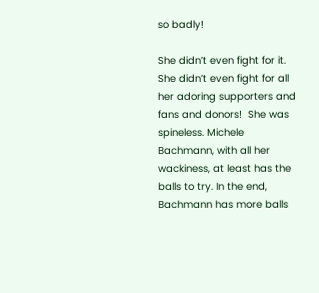so badly!

She didn’t even fight for it.  She didn’t even fight for all her adoring supporters and fans and donors!  She was spineless. Michele Bachmann, with all her wackiness, at least has the balls to try. In the end, Bachmann has more balls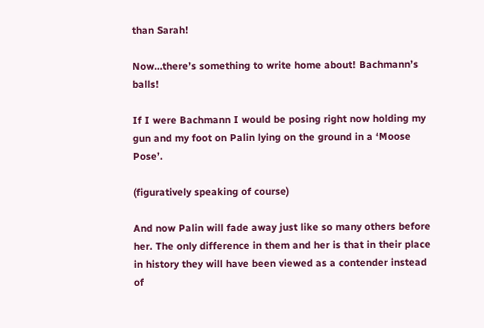than Sarah!

Now…there’s something to write home about! Bachmann’s balls!

If I were Bachmann I would be posing right now holding my gun and my foot on Palin lying on the ground in a ‘Moose Pose’.

(figuratively speaking of course)

And now Palin will fade away just like so many others before her. The only difference in them and her is that in their place in history they will have been viewed as a contender instead of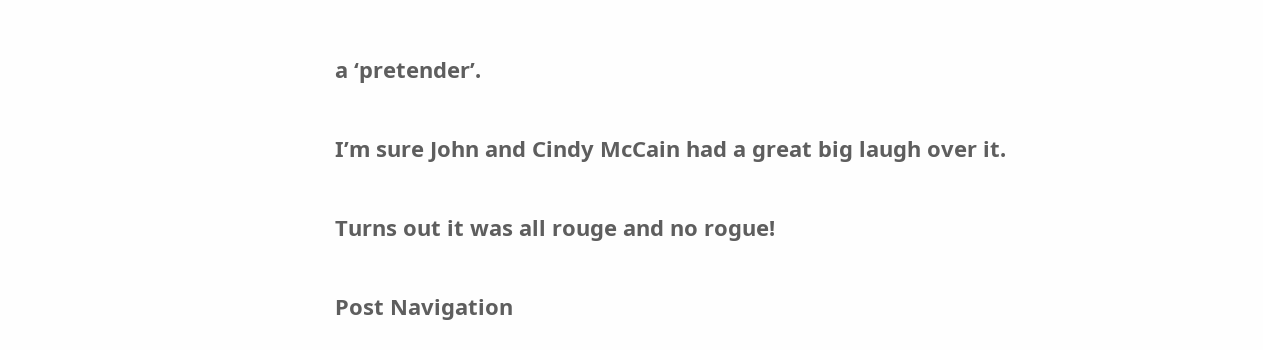a ‘pretender’.

I’m sure John and Cindy McCain had a great big laugh over it.

Turns out it was all rouge and no rogue!

Post Navigation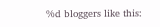%d bloggers like this: